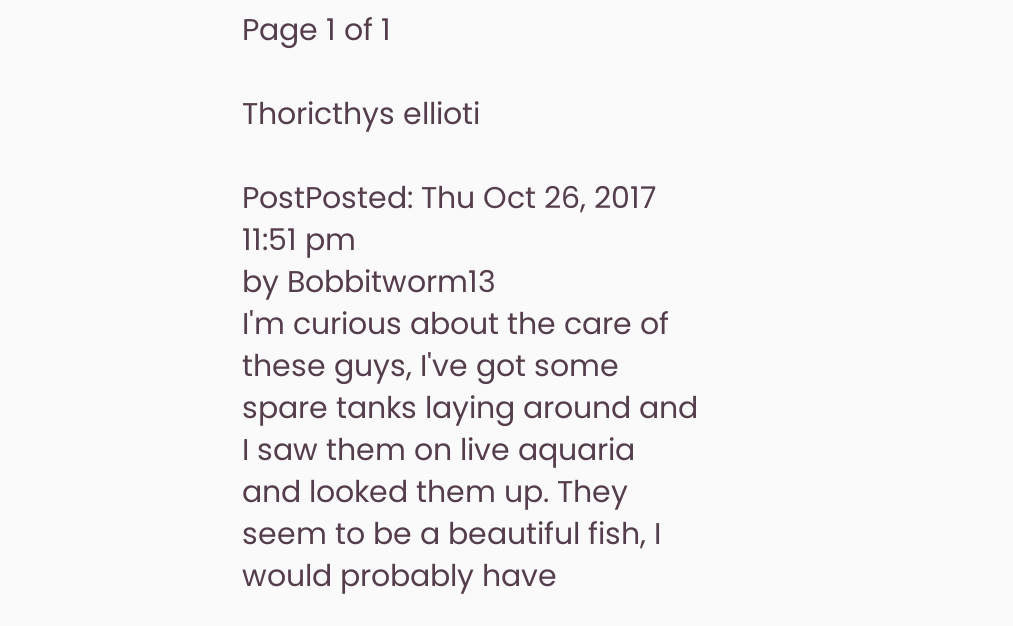Page 1 of 1

Thoricthys ellioti

PostPosted: Thu Oct 26, 2017 11:51 pm
by Bobbitworm13
I'm curious about the care of these guys, I've got some spare tanks laying around and I saw them on live aquaria and looked them up. They seem to be a beautiful fish, I would probably have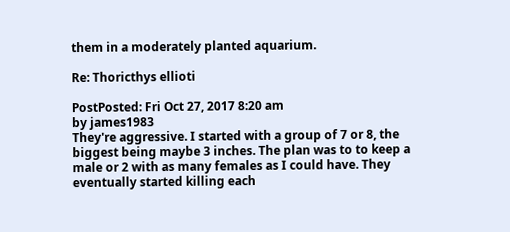them in a moderately planted aquarium.

Re: Thoricthys ellioti

PostPosted: Fri Oct 27, 2017 8:20 am
by james1983
They're aggressive. I started with a group of 7 or 8, the biggest being maybe 3 inches. The plan was to to keep a male or 2 with as many females as I could have. They eventually started killing each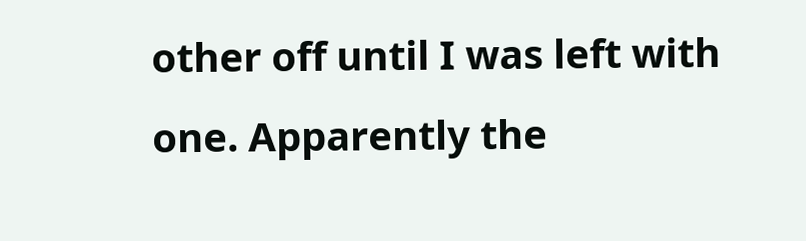other off until I was left with one. Apparently the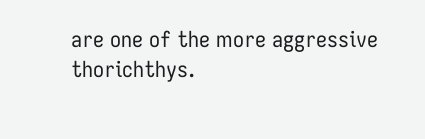are one of the more aggressive thorichthys.